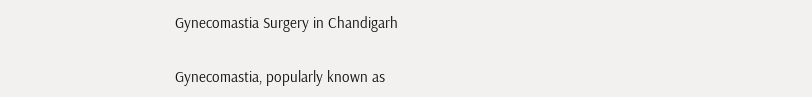Gynecomastia Surgery in Chandigarh

Gynecomastia, popularly known as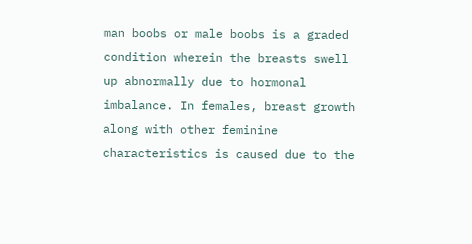man boobs or male boobs is a graded condition wherein the breasts swell up abnormally due to hormonal imbalance. In females, breast growth along with other feminine characteristics is caused due to the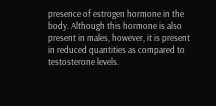presence of estrogen hormone in the body. Although this hormone is also present in males, however, it is present in reduced quantities as compared to testosterone levels.